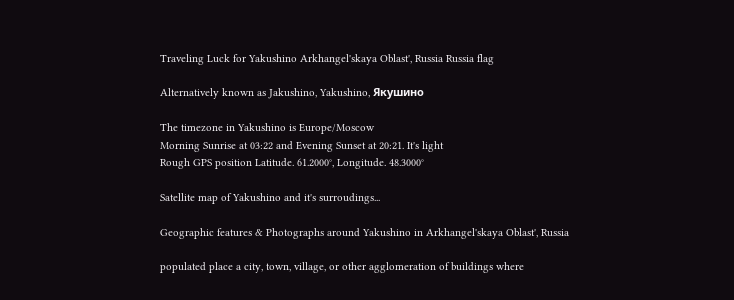Traveling Luck for Yakushino Arkhangel'skaya Oblast', Russia Russia flag

Alternatively known as Jakushino, Yakushino, Якушино

The timezone in Yakushino is Europe/Moscow
Morning Sunrise at 03:22 and Evening Sunset at 20:21. It's light
Rough GPS position Latitude. 61.2000°, Longitude. 48.3000°

Satellite map of Yakushino and it's surroudings...

Geographic features & Photographs around Yakushino in Arkhangel'skaya Oblast', Russia

populated place a city, town, village, or other agglomeration of buildings where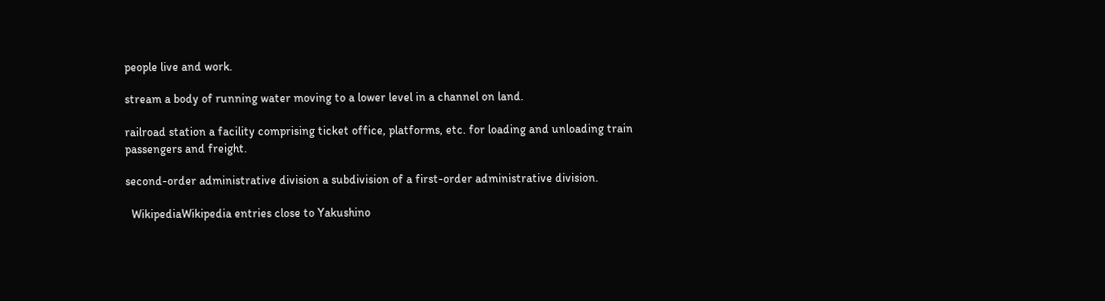people live and work.

stream a body of running water moving to a lower level in a channel on land.

railroad station a facility comprising ticket office, platforms, etc. for loading and unloading train passengers and freight.

second-order administrative division a subdivision of a first-order administrative division.

  WikipediaWikipedia entries close to Yakushino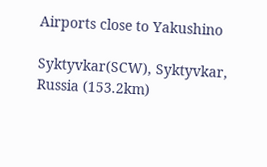Airports close to Yakushino

Syktyvkar(SCW), Syktyvkar, Russia (153.2km)